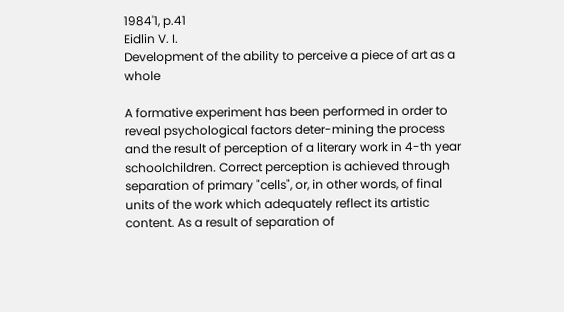1984'1, p.41
Eidlin V. I.
Development of the ability to perceive a piece of art as a whole

A formative experiment has been performed in order to reveal psychological factors deter-mining the process and the result of perception of a literary work in 4-th year schoolchildren. Correct perception is achieved through separation of primary "cells", or, in other words, of final units of the work which adequately reflect its artistic content. As a result of separation of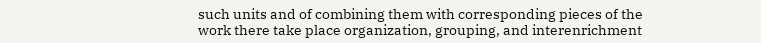such units and of combining them with corresponding pieces of the work there take place organization, grouping, and interenrichment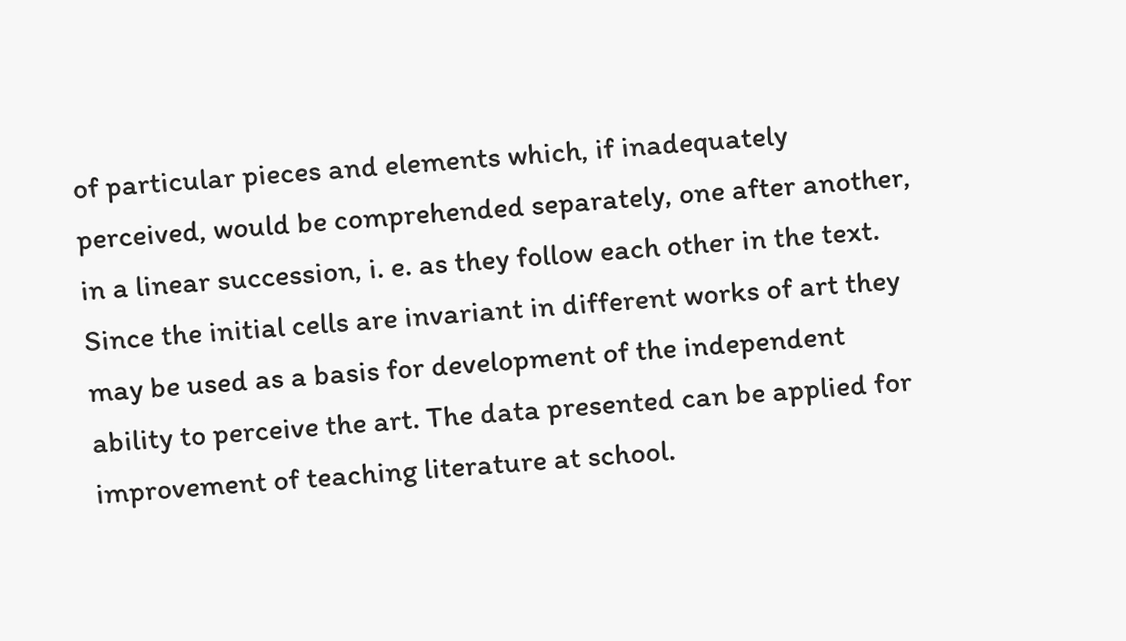of particular pieces and elements which, if inadequately perceived, would be comprehended separately, one after another, in a linear succession, i. e. as they follow each other in the text. Since the initial cells are invariant in different works of art they may be used as a basis for development of the independent ability to perceive the art. The data presented can be applied for improvement of teaching literature at school.